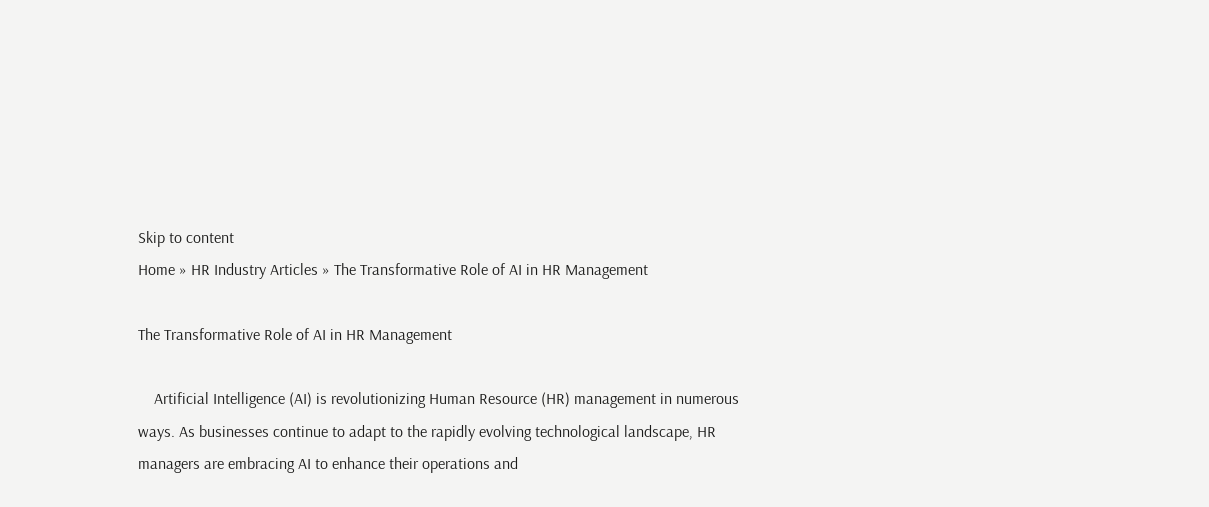Skip to content
Home » HR Industry Articles » The Transformative Role of AI in HR Management

The Transformative Role of AI in HR Management

    Artificial Intelligence (AI) is revolutionizing Human Resource (HR) management in numerous ways. As businesses continue to adapt to the rapidly evolving technological landscape, HR managers are embracing AI to enhance their operations and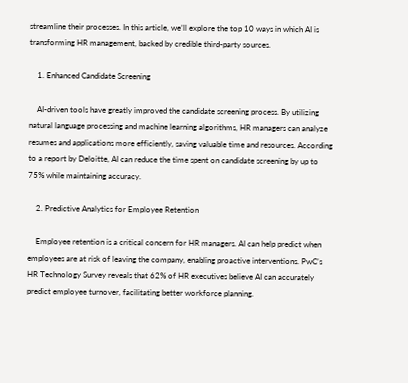streamline their processes. In this article, we’ll explore the top 10 ways in which AI is transforming HR management, backed by credible third-party sources.

    1. Enhanced Candidate Screening

    AI-driven tools have greatly improved the candidate screening process. By utilizing natural language processing and machine learning algorithms, HR managers can analyze resumes and applications more efficiently, saving valuable time and resources. According to a report by Deloitte, AI can reduce the time spent on candidate screening by up to 75% while maintaining accuracy.

    2. Predictive Analytics for Employee Retention

    Employee retention is a critical concern for HR managers. AI can help predict when employees are at risk of leaving the company, enabling proactive interventions. PwC’s HR Technology Survey reveals that 62% of HR executives believe AI can accurately predict employee turnover, facilitating better workforce planning.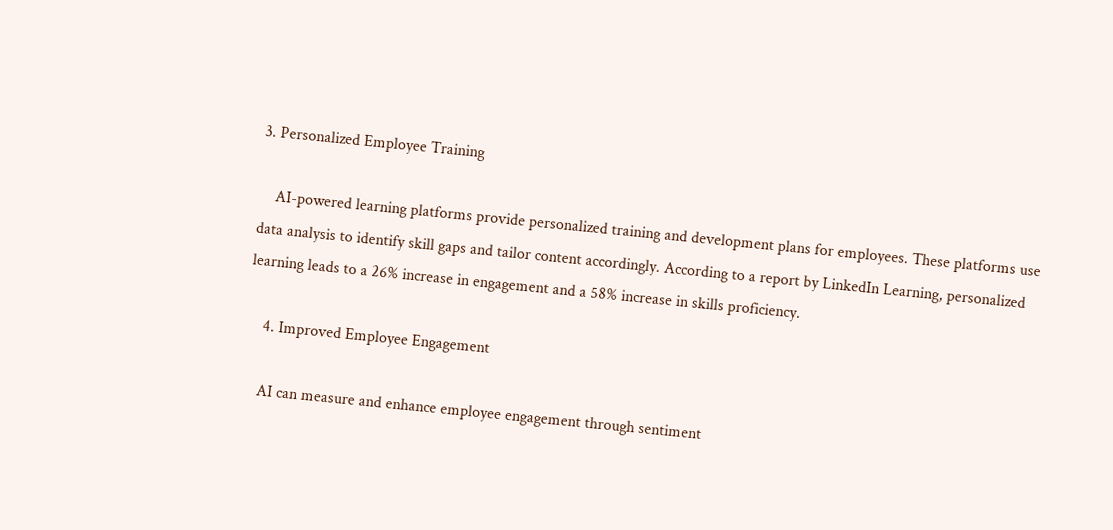3. Personalized Employee Training

    AI-powered learning platforms provide personalized training and development plans for employees. These platforms use data analysis to identify skill gaps and tailor content accordingly. According to a report by LinkedIn Learning, personalized learning leads to a 26% increase in engagement and a 58% increase in skills proficiency.

    4. Improved Employee Engagement

    AI can measure and enhance employee engagement through sentiment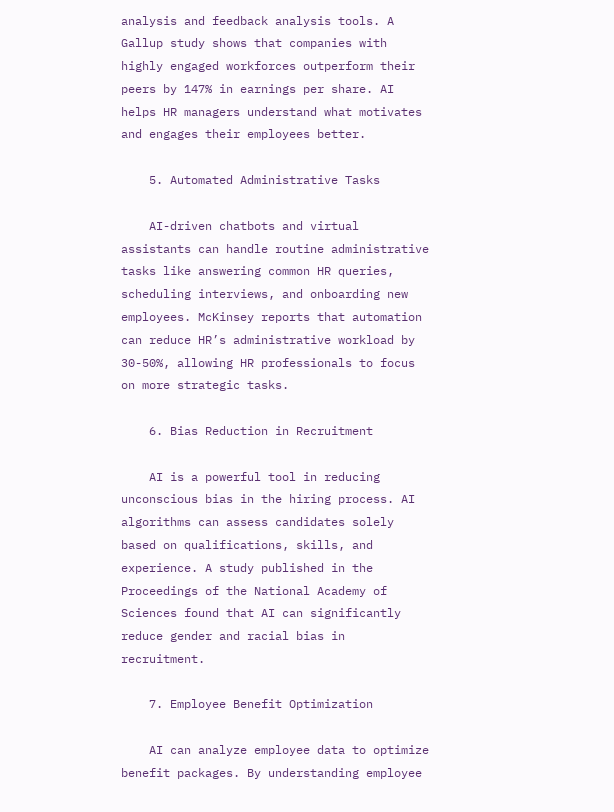analysis and feedback analysis tools. A Gallup study shows that companies with highly engaged workforces outperform their peers by 147% in earnings per share. AI helps HR managers understand what motivates and engages their employees better.

    5. Automated Administrative Tasks

    AI-driven chatbots and virtual assistants can handle routine administrative tasks like answering common HR queries, scheduling interviews, and onboarding new employees. McKinsey reports that automation can reduce HR’s administrative workload by 30-50%, allowing HR professionals to focus on more strategic tasks.

    6. Bias Reduction in Recruitment

    AI is a powerful tool in reducing unconscious bias in the hiring process. AI algorithms can assess candidates solely based on qualifications, skills, and experience. A study published in the Proceedings of the National Academy of Sciences found that AI can significantly reduce gender and racial bias in recruitment.

    7. Employee Benefit Optimization

    AI can analyze employee data to optimize benefit packages. By understanding employee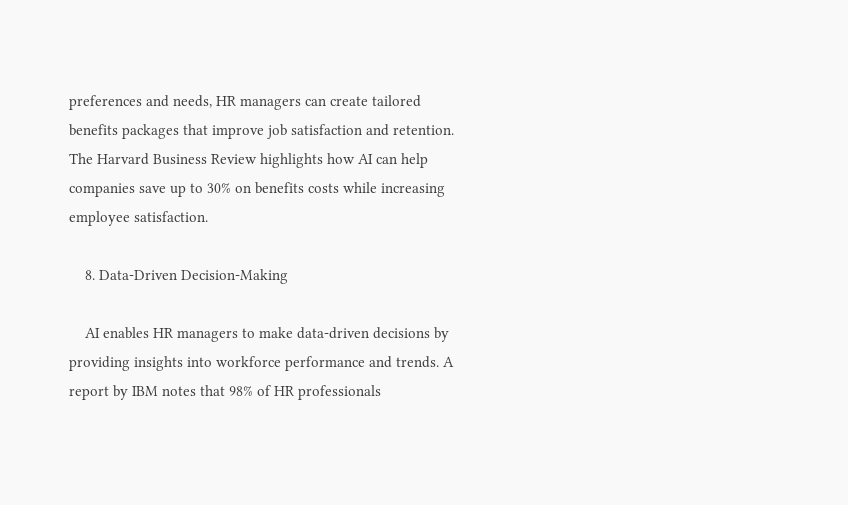preferences and needs, HR managers can create tailored benefits packages that improve job satisfaction and retention. The Harvard Business Review highlights how AI can help companies save up to 30% on benefits costs while increasing employee satisfaction.

    8. Data-Driven Decision-Making

    AI enables HR managers to make data-driven decisions by providing insights into workforce performance and trends. A report by IBM notes that 98% of HR professionals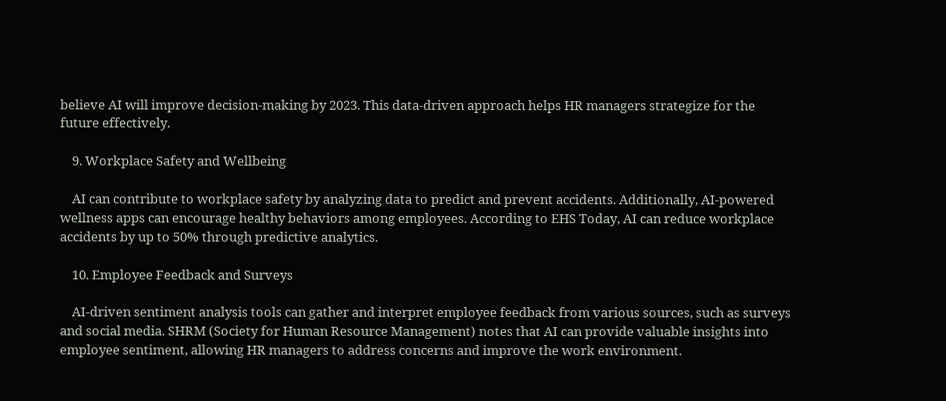believe AI will improve decision-making by 2023. This data-driven approach helps HR managers strategize for the future effectively.

    9. Workplace Safety and Wellbeing

    AI can contribute to workplace safety by analyzing data to predict and prevent accidents. Additionally, AI-powered wellness apps can encourage healthy behaviors among employees. According to EHS Today, AI can reduce workplace accidents by up to 50% through predictive analytics.

    10. Employee Feedback and Surveys

    AI-driven sentiment analysis tools can gather and interpret employee feedback from various sources, such as surveys and social media. SHRM (Society for Human Resource Management) notes that AI can provide valuable insights into employee sentiment, allowing HR managers to address concerns and improve the work environment.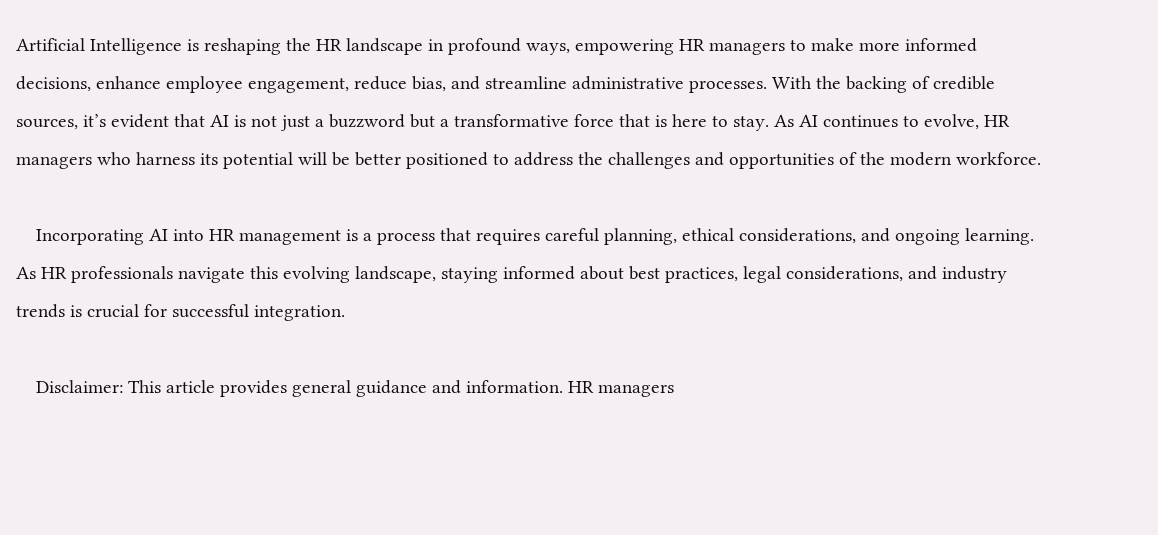Artificial Intelligence is reshaping the HR landscape in profound ways, empowering HR managers to make more informed decisions, enhance employee engagement, reduce bias, and streamline administrative processes. With the backing of credible sources, it’s evident that AI is not just a buzzword but a transformative force that is here to stay. As AI continues to evolve, HR managers who harness its potential will be better positioned to address the challenges and opportunities of the modern workforce.

    Incorporating AI into HR management is a process that requires careful planning, ethical considerations, and ongoing learning. As HR professionals navigate this evolving landscape, staying informed about best practices, legal considerations, and industry trends is crucial for successful integration.

    Disclaimer: This article provides general guidance and information. HR managers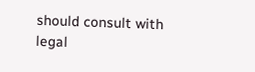should consult with legal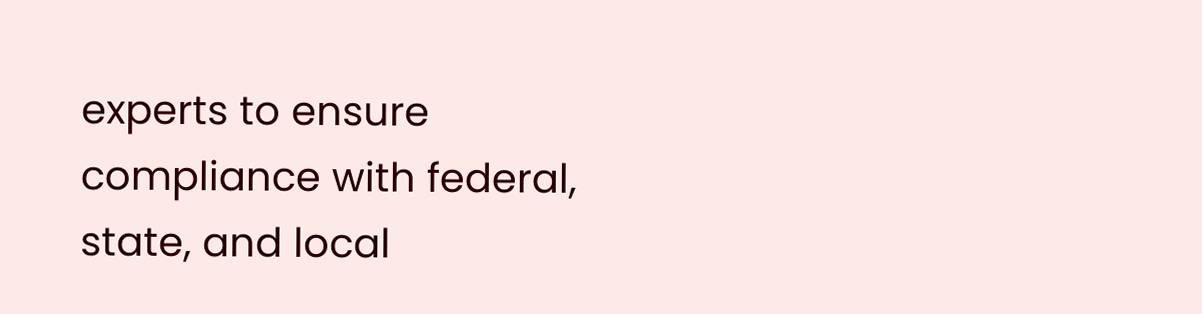experts to ensure compliance with federal, state, and local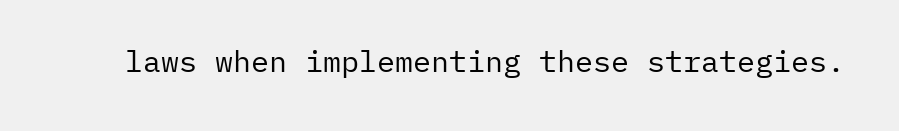laws when implementing these strategies.